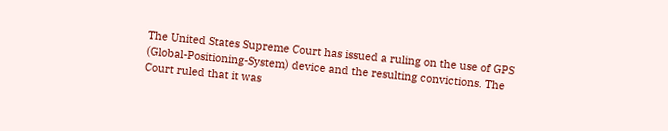The United States Supreme Court has issued a ruling on the use of GPS (Global-Positioning-System) device and the resulting convictions. The Court ruled that it was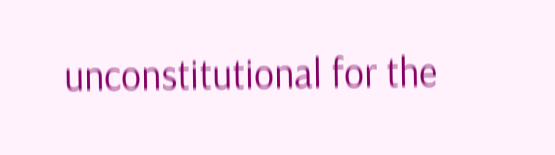unconstitutional for the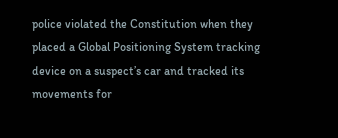police violated the Constitution when they placed a Global Positioning System tracking device on a suspect’s car and tracked its movements for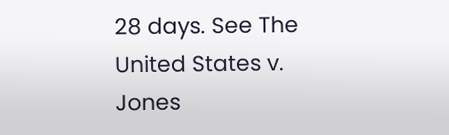28 days. See The United States v. Jones